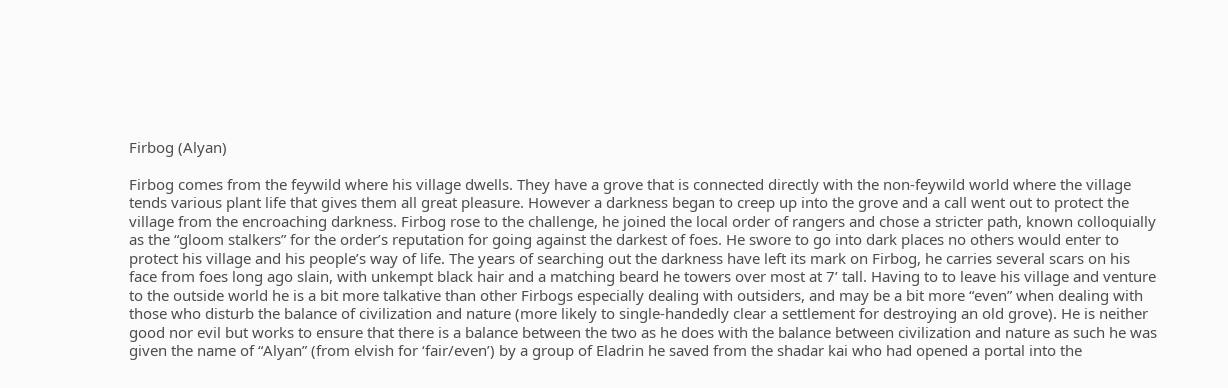Firbog (Alyan)

Firbog comes from the feywild where his village dwells. They have a grove that is connected directly with the non-feywild world where the village tends various plant life that gives them all great pleasure. However a darkness began to creep up into the grove and a call went out to protect the village from the encroaching darkness. Firbog rose to the challenge, he joined the local order of rangers and chose a stricter path, known colloquially as the “gloom stalkers” for the order’s reputation for going against the darkest of foes. He swore to go into dark places no others would enter to protect his village and his people’s way of life. The years of searching out the darkness have left its mark on Firbog, he carries several scars on his face from foes long ago slain, with unkempt black hair and a matching beard he towers over most at 7’ tall. Having to to leave his village and venture to the outside world he is a bit more talkative than other Firbogs especially dealing with outsiders, and may be a bit more “even” when dealing with those who disturb the balance of civilization and nature (more likely to single-handedly clear a settlement for destroying an old grove). He is neither good nor evil but works to ensure that there is a balance between the two as he does with the balance between civilization and nature as such he was given the name of “Alyan” (from elvish for ‘fair/even’) by a group of Eladrin he saved from the shadar kai who had opened a portal into the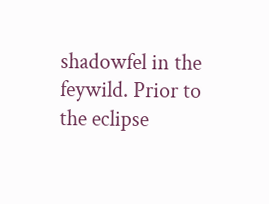shadowfel in the feywild. Prior to the eclipse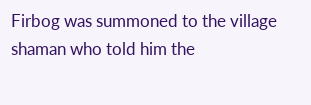Firbog was summoned to the village shaman who told him the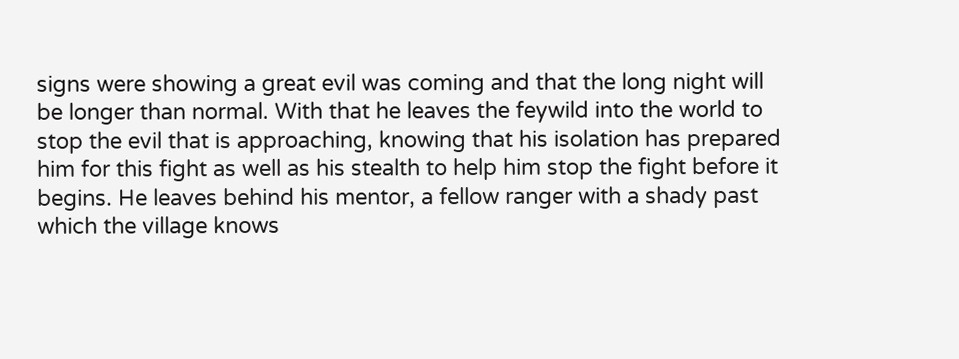signs were showing a great evil was coming and that the long night will be longer than normal. With that he leaves the feywild into the world to stop the evil that is approaching, knowing that his isolation has prepared him for this fight as well as his stealth to help him stop the fight before it begins. He leaves behind his mentor, a fellow ranger with a shady past which the village knows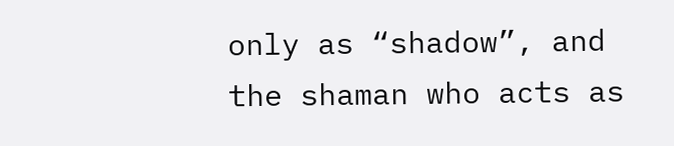only as “shadow”, and the shaman who acts as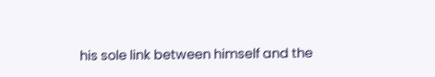his sole link between himself and the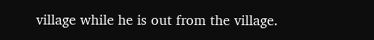village while he is out from the village.